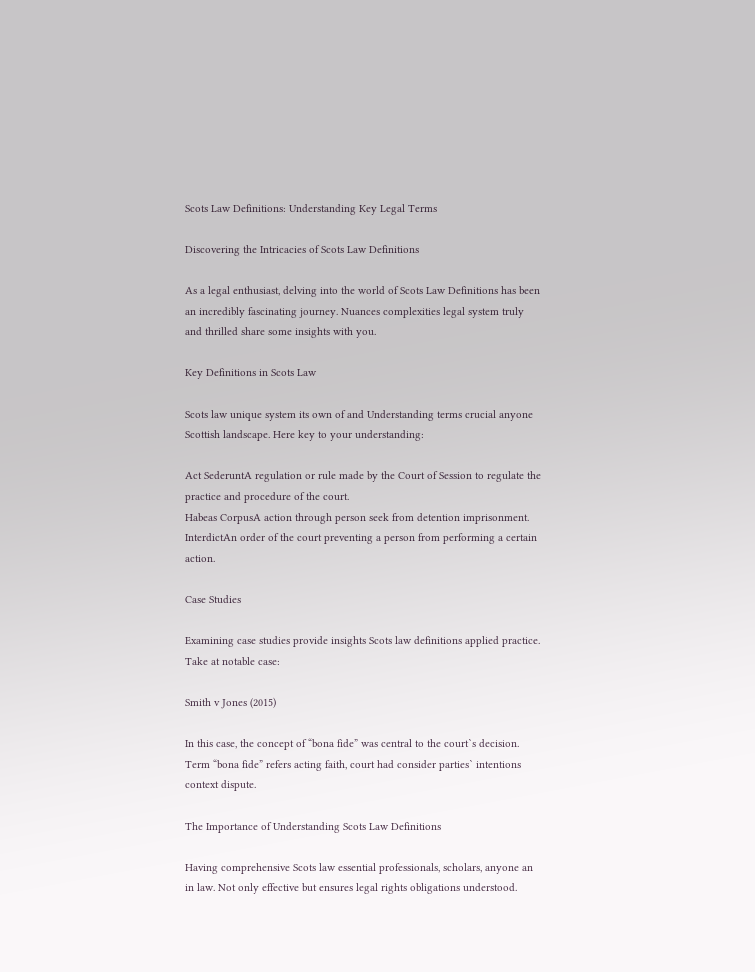Scots Law Definitions: Understanding Key Legal Terms

Discovering the Intricacies of Scots Law Definitions

As a legal enthusiast, delving into the world of Scots Law Definitions has been an incredibly fascinating journey. Nuances complexities legal system truly and thrilled share some insights with you.

Key Definitions in Scots Law

Scots law unique system its own of and Understanding terms crucial anyone Scottish landscape. Here key to your understanding:

Act SederuntA regulation or rule made by the Court of Session to regulate the practice and procedure of the court.
Habeas CorpusA action through person seek from detention imprisonment.
InterdictAn order of the court preventing a person from performing a certain action.

Case Studies

Examining case studies provide insights Scots law definitions applied practice. Take at notable case:

Smith v Jones (2015)

In this case, the concept of “bona fide” was central to the court`s decision. Term “bona fide” refers acting faith, court had consider parties` intentions context dispute.

The Importance of Understanding Scots Law Definitions

Having comprehensive Scots law essential professionals, scholars, anyone an in law. Not only effective but ensures legal rights obligations understood.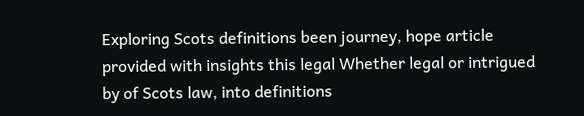Exploring Scots definitions been journey, hope article provided with insights this legal Whether legal or intrigued by of Scots law, into definitions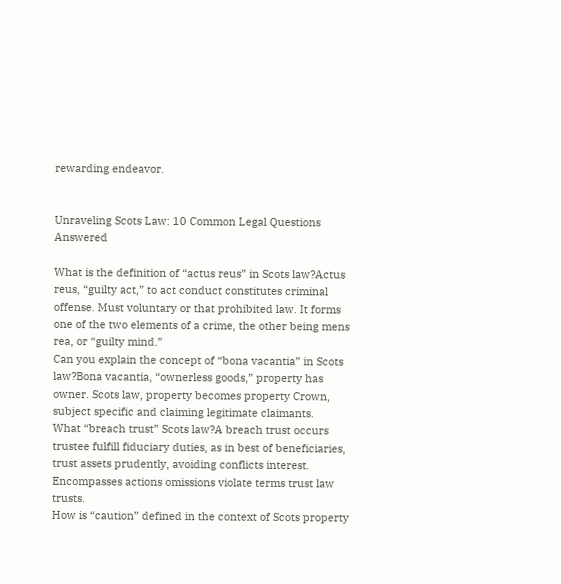rewarding endeavor.


Unraveling Scots Law: 10 Common Legal Questions Answered

What is the definition of “actus reus” in Scots law?Actus reus, “guilty act,” to act conduct constitutes criminal offense. Must voluntary or that prohibited law. It forms one of the two elements of a crime, the other being mens rea, or “guilty mind.”
Can you explain the concept of “bona vacantia” in Scots law?Bona vacantia, “ownerless goods,” property has owner. Scots law, property becomes property Crown, subject specific and claiming legitimate claimants.
What “breach trust” Scots law?A breach trust occurs trustee fulfill fiduciary duties, as in best of beneficiaries, trust assets prudently, avoiding conflicts interest. Encompasses actions omissions violate terms trust law trusts.
How is “caution” defined in the context of Scots property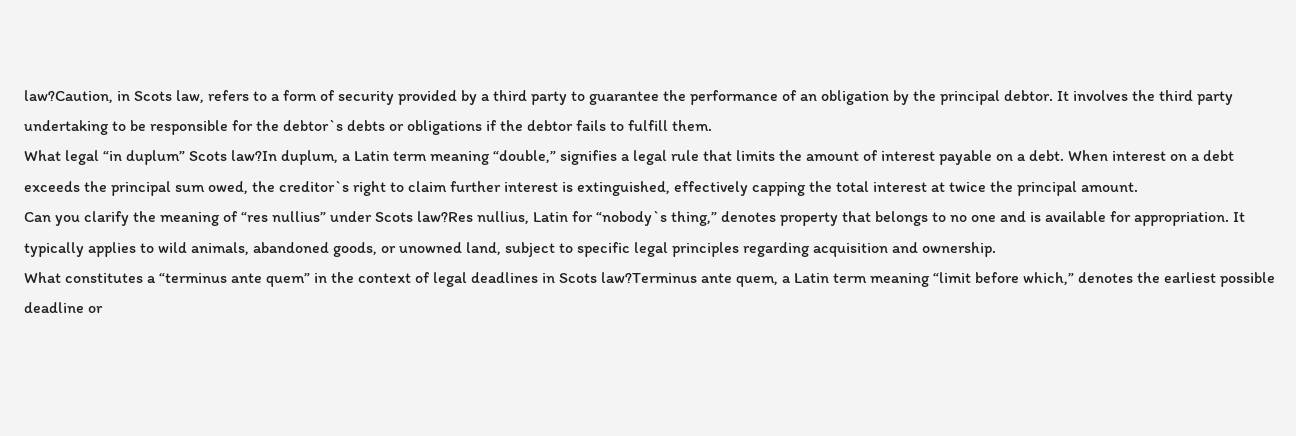law?Caution, in Scots law, refers to a form of security provided by a third party to guarantee the performance of an obligation by the principal debtor. It involves the third party undertaking to be responsible for the debtor`s debts or obligations if the debtor fails to fulfill them.
What legal “in duplum” Scots law?In duplum, a Latin term meaning “double,” signifies a legal rule that limits the amount of interest payable on a debt. When interest on a debt exceeds the principal sum owed, the creditor`s right to claim further interest is extinguished, effectively capping the total interest at twice the principal amount.
Can you clarify the meaning of “res nullius” under Scots law?Res nullius, Latin for “nobody`s thing,” denotes property that belongs to no one and is available for appropriation. It typically applies to wild animals, abandoned goods, or unowned land, subject to specific legal principles regarding acquisition and ownership.
What constitutes a “terminus ante quem” in the context of legal deadlines in Scots law?Terminus ante quem, a Latin term meaning “limit before which,” denotes the earliest possible deadline or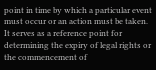point in time by which a particular event must occur or an action must be taken. It serves as a reference point for determining the expiry of legal rights or the commencement of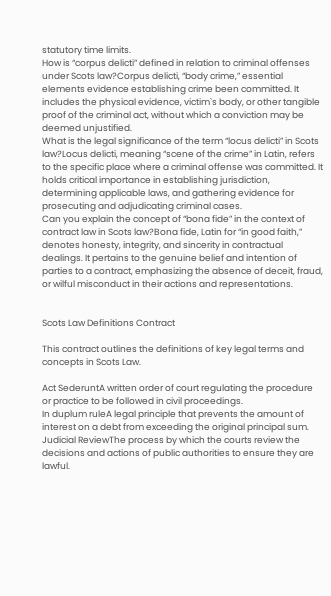statutory time limits.
How is “corpus delicti” defined in relation to criminal offenses under Scots law?Corpus delicti, “body crime,” essential elements evidence establishing crime been committed. It includes the physical evidence, victim`s body, or other tangible proof of the criminal act, without which a conviction may be deemed unjustified.
What is the legal significance of the term “locus delicti” in Scots law?Locus delicti, meaning “scene of the crime” in Latin, refers to the specific place where a criminal offense was committed. It holds critical importance in establishing jurisdiction, determining applicable laws, and gathering evidence for prosecuting and adjudicating criminal cases.
Can you explain the concept of “bona fide” in the context of contract law in Scots law?Bona fide, Latin for “in good faith,” denotes honesty, integrity, and sincerity in contractual dealings. It pertains to the genuine belief and intention of parties to a contract, emphasizing the absence of deceit, fraud, or wilful misconduct in their actions and representations.


Scots Law Definitions Contract

This contract outlines the definitions of key legal terms and concepts in Scots Law.

Act SederuntA written order of court regulating the procedure or practice to be followed in civil proceedings.
In duplum ruleA legal principle that prevents the amount of interest on a debt from exceeding the original principal sum.
Judicial ReviewThe process by which the courts review the decisions and actions of public authorities to ensure they are lawful.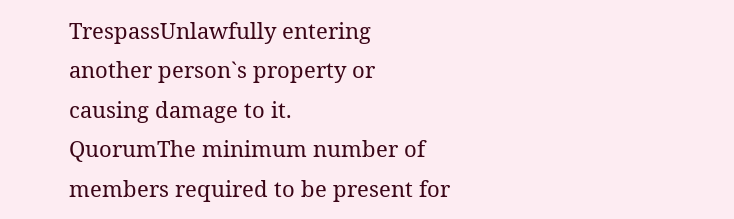TrespassUnlawfully entering another person`s property or causing damage to it.
QuorumThe minimum number of members required to be present for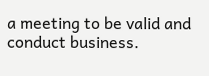a meeting to be valid and conduct business.